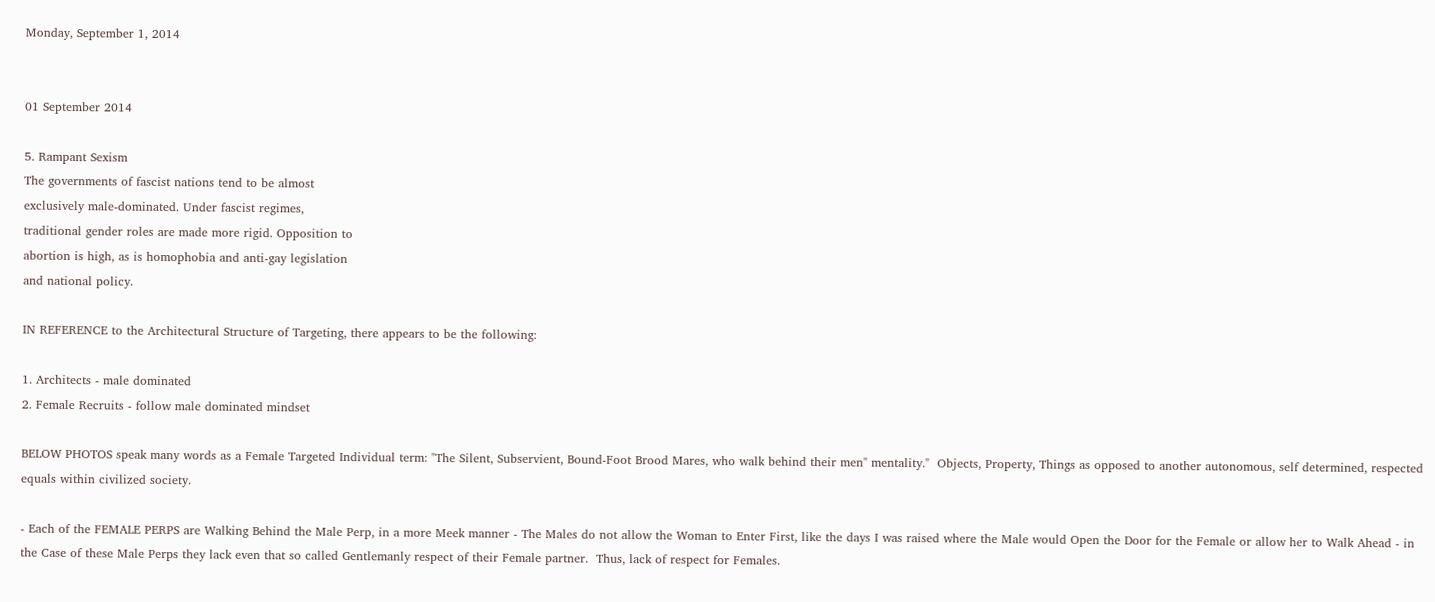Monday, September 1, 2014


01 September 2014

5. Rampant Sexism
The governments of fascist nations tend to be almost
exclusively male-dominated. Under fascist regimes,
traditional gender roles are made more rigid. Opposition to
abortion is high, as is homophobia and anti-gay legislation
and national policy.

IN REFERENCE to the Architectural Structure of Targeting, there appears to be the following:

1. Architects - male dominated
2. Female Recruits - follow male dominated mindset

BELOW PHOTOS speak many words as a Female Targeted Individual term: "The Silent, Subservient, Bound-Foot Brood Mares, who walk behind their men" mentality."  Objects, Property, Things as opposed to another autonomous, self determined, respected equals within civilized society.

- Each of the FEMALE PERPS are Walking Behind the Male Perp, in a more Meek manner - The Males do not allow the Woman to Enter First, like the days I was raised where the Male would Open the Door for the Female or allow her to Walk Ahead - in the Case of these Male Perps they lack even that so called Gentlemanly respect of their Female partner.  Thus, lack of respect for Females.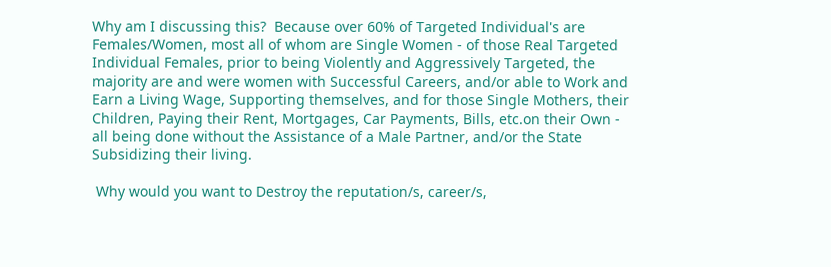Why am I discussing this?  Because over 60% of Targeted Individual's are Females/Women, most all of whom are Single Women - of those Real Targeted Individual Females, prior to being Violently and Aggressively Targeted, the majority are and were women with Successful Careers, and/or able to Work and Earn a Living Wage, Supporting themselves, and for those Single Mothers, their Children, Paying their Rent, Mortgages, Car Payments, Bills, etc.on their Own - all being done without the Assistance of a Male Partner, and/or the State Subsidizing their living.

 Why would you want to Destroy the reputation/s, career/s,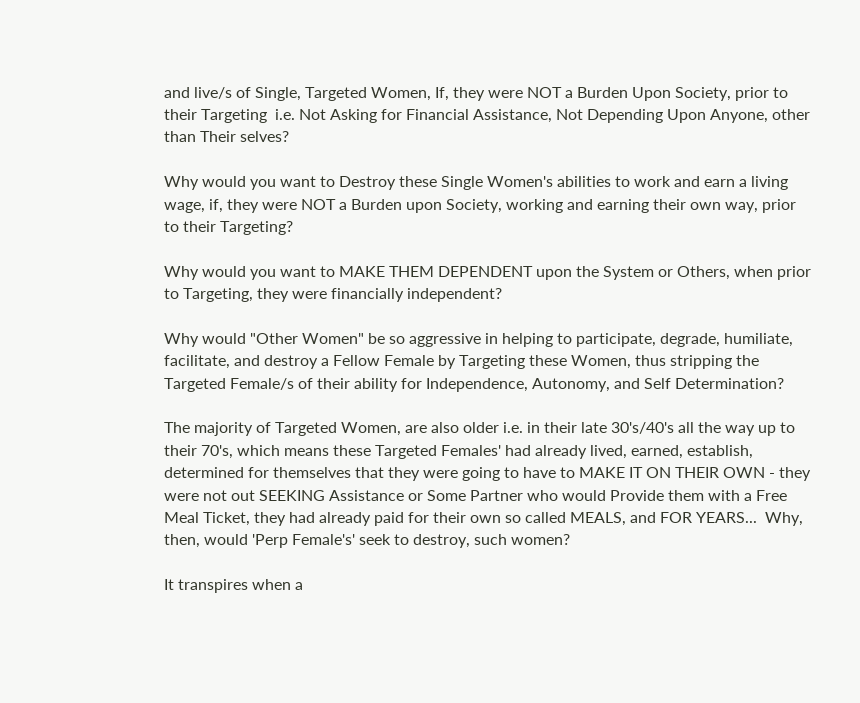and live/s of Single, Targeted Women, If, they were NOT a Burden Upon Society, prior to their Targeting  i.e. Not Asking for Financial Assistance, Not Depending Upon Anyone, other than Their selves?

Why would you want to Destroy these Single Women's abilities to work and earn a living wage, if, they were NOT a Burden upon Society, working and earning their own way, prior to their Targeting?

Why would you want to MAKE THEM DEPENDENT upon the System or Others, when prior to Targeting, they were financially independent?

Why would "Other Women" be so aggressive in helping to participate, degrade, humiliate, facilitate, and destroy a Fellow Female by Targeting these Women, thus stripping the Targeted Female/s of their ability for Independence, Autonomy, and Self Determination?

The majority of Targeted Women, are also older i.e. in their late 30's/40's all the way up to their 70's, which means these Targeted Females' had already lived, earned, establish, determined for themselves that they were going to have to MAKE IT ON THEIR OWN - they were not out SEEKING Assistance or Some Partner who would Provide them with a Free Meal Ticket, they had already paid for their own so called MEALS, and FOR YEARS...  Why, then, would 'Perp Female's' seek to destroy, such women?

It transpires when a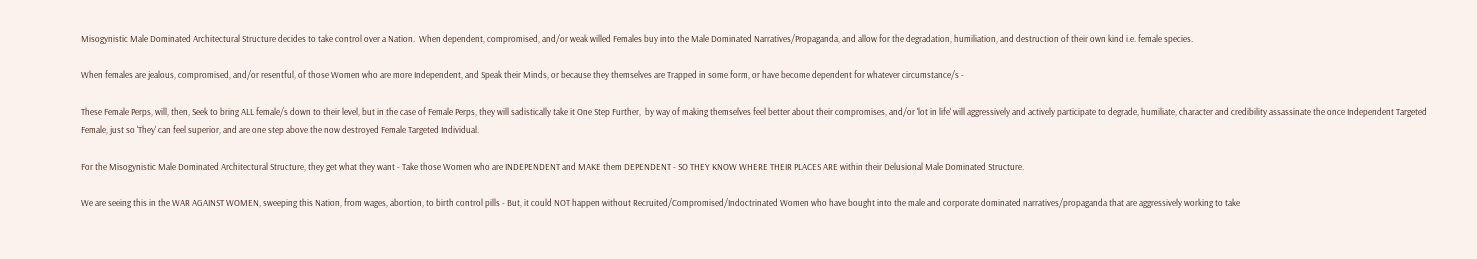Misogynistic Male Dominated Architectural Structure decides to take control over a Nation.  When dependent, compromised, and/or weak willed Females buy into the Male Dominated Narratives/Propaganda, and allow for the degradation, humiliation, and destruction of their own kind i.e. female species.

When females are jealous, compromised, and/or resentful, of those Women who are more Independent, and Speak their Minds, or because they themselves are Trapped in some form, or have become dependent for whatever circumstance/s -

These Female Perps, will, then, Seek to bring ALL female/s down to their level, but in the case of Female Perps, they will sadistically take it One Step Further,  by way of making themselves feel better about their compromises, and/or 'lot in life' will aggressively and actively participate to degrade, humiliate, character and credibility assassinate the once Independent Targeted Female, just so 'They' can feel superior, and are one step above the now destroyed Female Targeted Individual.

For the Misogynistic Male Dominated Architectural Structure, they get what they want - Take those Women who are INDEPENDENT and MAKE them DEPENDENT - SO THEY KNOW WHERE THEIR PLACES ARE within their Delusional Male Dominated Structure.

We are seeing this in the WAR AGAINST WOMEN, sweeping this Nation, from wages, abortion, to birth control pills - But, it could NOT happen without Recruited/Compromised/Indoctrinated Women who have bought into the male and corporate dominated narratives/propaganda that are aggressively working to take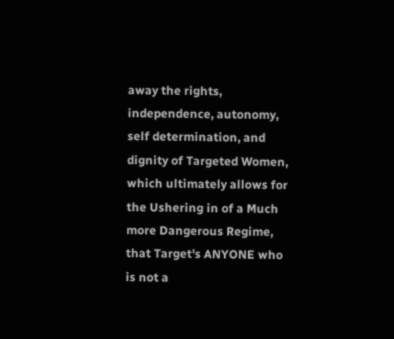away the rights, independence, autonomy, self determination, and dignity of Targeted Women, which ultimately allows for the Ushering in of a Much more Dangerous Regime, that Target's ANYONE who is not a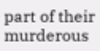part of their murderous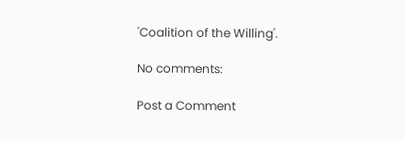'Coalition of the Willing'.

No comments:

Post a Comment